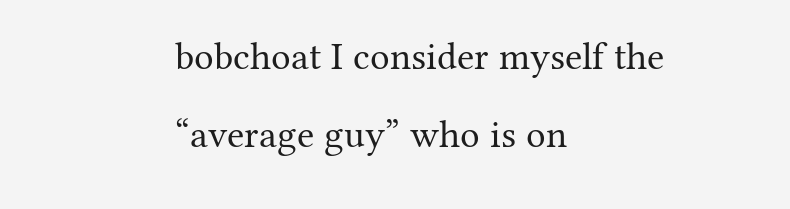bobchoat I consider myself the “average guy” who is on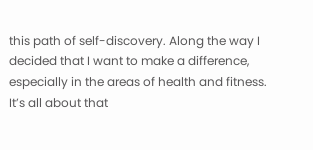this path of self-discovery. Along the way I decided that I want to make a difference, especially in the areas of health and fitness. It’s all about that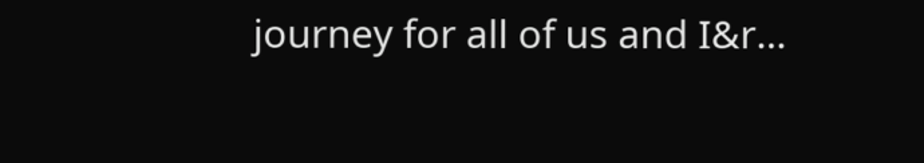journey for all of us and I&r...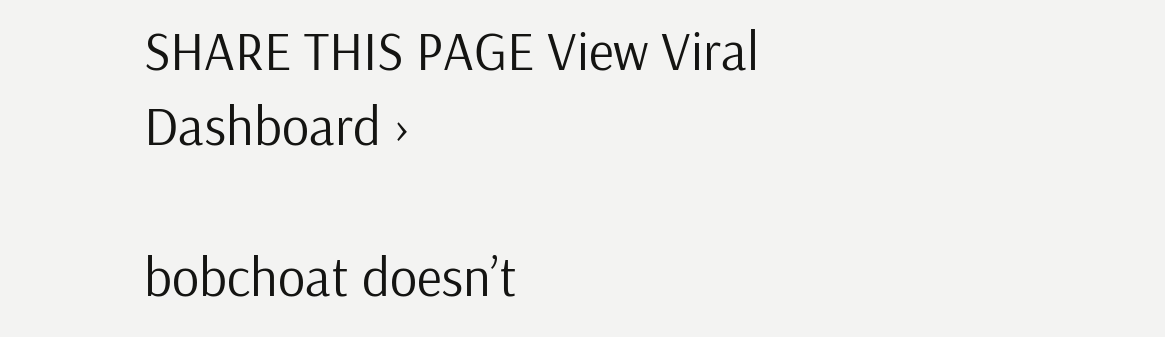SHARE THIS PAGE View Viral Dashboard ›

bobchoat doesn’t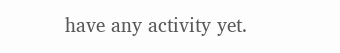have any activity yet.